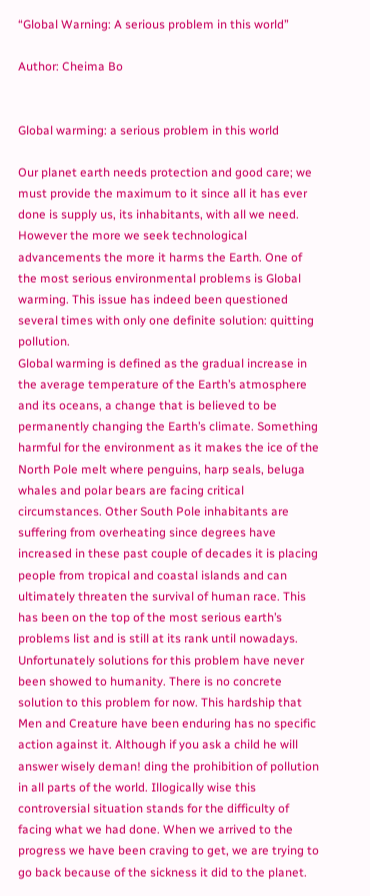“Global Warning: A serious problem in this world”

Author: Cheima Bo


Global warming: a serious problem in this world

Our planet earth needs protection and good care; we must provide the maximum to it since all it has ever done is supply us, its inhabitants, with all we need. However the more we seek technological advancements the more it harms the Earth. One of the most serious environmental problems is Global warming. This issue has indeed been questioned several times with only one definite solution: quitting pollution.
Global warming is defined as the gradual increase in the average temperature of the Earth’s atmosphere and its oceans, a change that is believed to be permanently changing the Earth’s climate. Something harmful for the environment as it makes the ice of the North Pole melt where penguins, harp seals, beluga whales and polar bears are facing critical circumstances. Other South Pole inhabitants are suffering from overheating since degrees have increased in these past couple of decades it is placing people from tropical and coastal islands and can ultimately threaten the survival of human race. This has been on the top of the most serious earth’s problems list and is still at its rank until nowadays. Unfortunately solutions for this problem have never been showed to humanity. There is no concrete solution to this problem for now. This hardship that Men and Creature have been enduring has no specific action against it. Although if you ask a child he will answer wisely deman! ding the prohibition of pollution in all parts of the world. Illogically wise this controversial situation stands for the difficulty of facing what we had done. When we arrived to the progress we have been craving to get, we are trying to go back because of the sickness it did to the planet.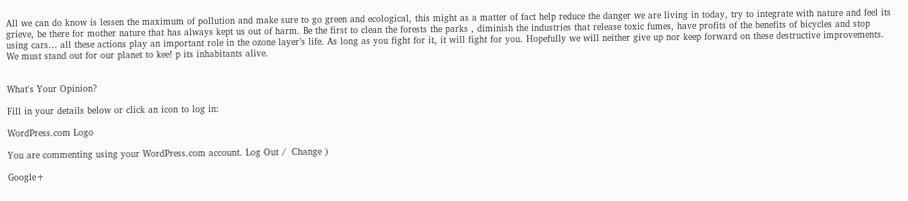All we can do know is lessen the maximum of pollution and make sure to go green and ecological, this might as a matter of fact help reduce the danger we are living in today, try to integrate with nature and feel its grieve, be there for mother nature that has always kept us out of harm. Be the first to clean the forests the parks , diminish the industries that release toxic fumes, have profits of the benefits of bicycles and stop using cars… all these actions play an important role in the ozone layer’s life. As long as you fight for it, it will fight for you. Hopefully we will neither give up nor keep forward on these destructive improvements. We must stand out for our planet to kee! p its inhabitants alive.


What's Your Opinion?

Fill in your details below or click an icon to log in:

WordPress.com Logo

You are commenting using your WordPress.com account. Log Out /  Change )

Google+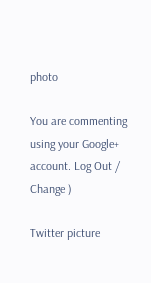photo

You are commenting using your Google+ account. Log Out /  Change )

Twitter picture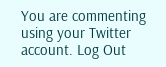You are commenting using your Twitter account. Log Out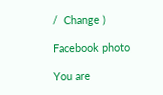/  Change )

Facebook photo

You are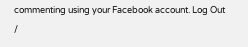commenting using your Facebook account. Log Out /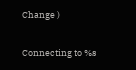Change )


Connecting to %s